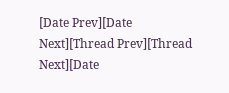[Date Prev][Date Next][Thread Prev][Thread Next][Date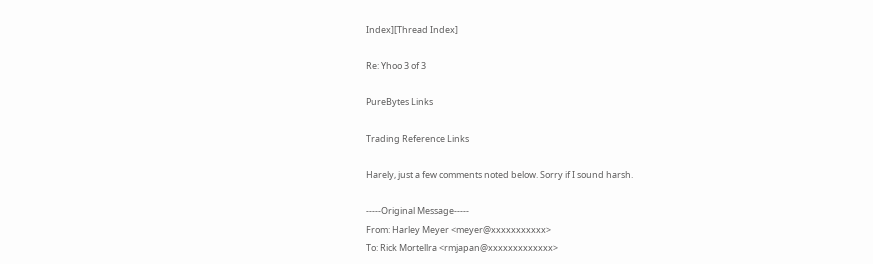Index][Thread Index]

Re: Yhoo 3 of 3

PureBytes Links

Trading Reference Links

Harely, just a few comments noted below. Sorry if I sound harsh.

-----Original Message-----
From: Harley Meyer <meyer@xxxxxxxxxxx>
To: Rick Mortellra <rmjapan@xxxxxxxxxxxxx>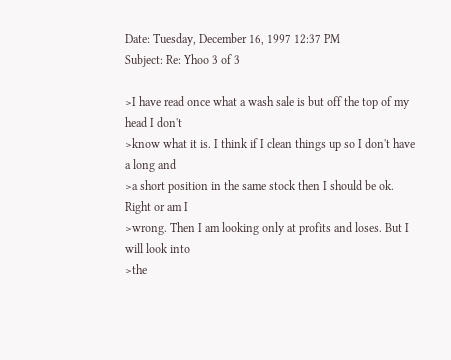Date: Tuesday, December 16, 1997 12:37 PM
Subject: Re: Yhoo 3 of 3

>I have read once what a wash sale is but off the top of my head I don't
>know what it is. I think if I clean things up so I don't have a long and
>a short position in the same stock then I should be ok. Right or am I
>wrong. Then I am looking only at profits and loses. But I will look into
>the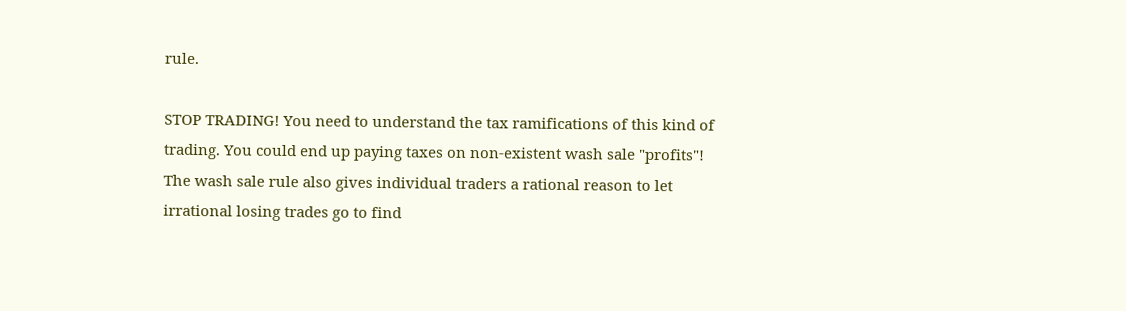rule.

STOP TRADING! You need to understand the tax ramifications of this kind of
trading. You could end up paying taxes on non-existent wash sale "profits"!
The wash sale rule also gives individual traders a rational reason to let
irrational losing trades go to find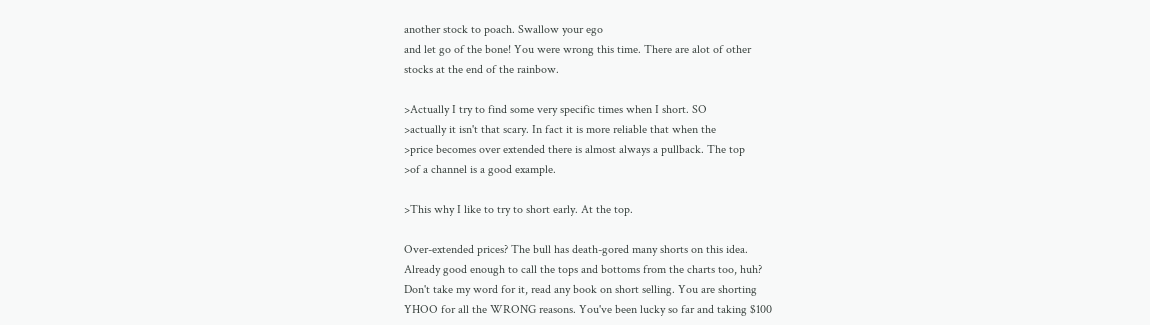another stock to poach. Swallow your ego
and let go of the bone! You were wrong this time. There are alot of other
stocks at the end of the rainbow.

>Actually I try to find some very specific times when I short. SO
>actually it isn't that scary. In fact it is more reliable that when the
>price becomes over extended there is almost always a pullback. The top
>of a channel is a good example.

>This why I like to try to short early. At the top.

Over-extended prices? The bull has death-gored many shorts on this idea.
Already good enough to call the tops and bottoms from the charts too, huh?
Don't take my word for it, read any book on short selling. You are shorting
YHOO for all the WRONG reasons. You've been lucky so far and taking $100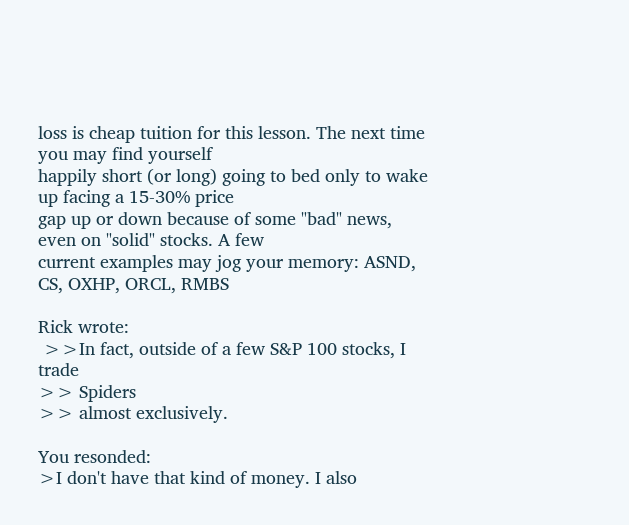loss is cheap tuition for this lesson. The next time you may find yourself
happily short (or long) going to bed only to wake up facing a 15-30% price
gap up or down because of some "bad" news, even on "solid" stocks. A few
current examples may jog your memory: ASND, CS, OXHP, ORCL, RMBS

Rick wrote:
 >>In fact, outside of a few S&P 100 stocks, I trade
>> Spiders
>> almost exclusively.

You resonded:
>I don't have that kind of money. I also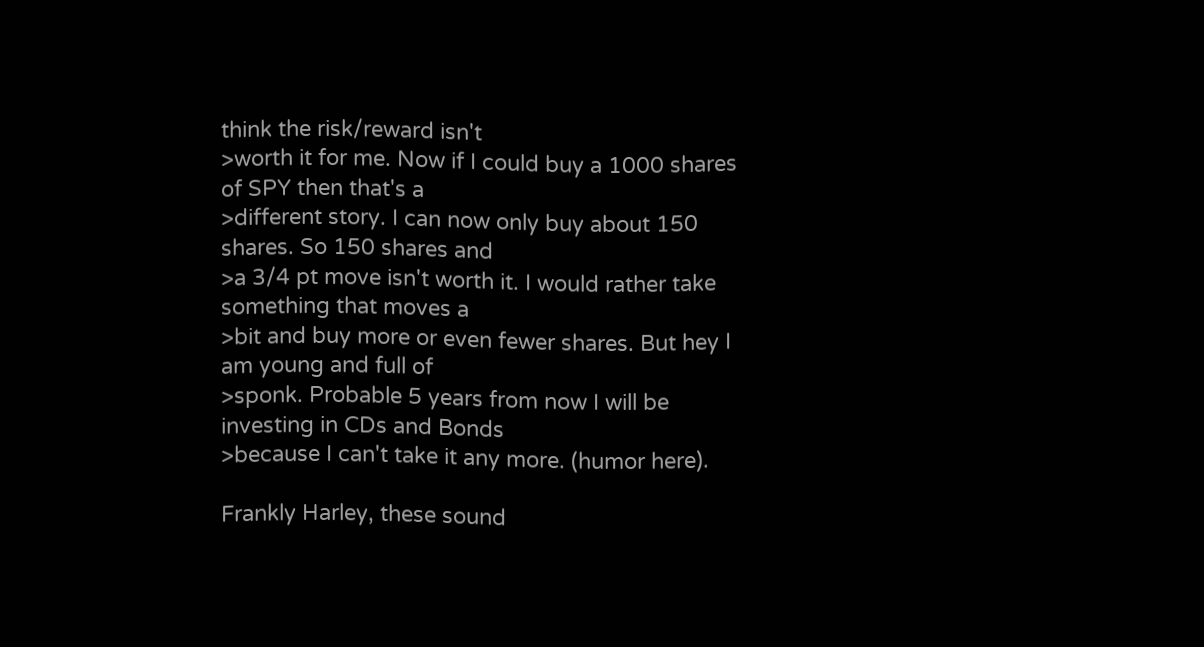think the risk/reward isn't
>worth it for me. Now if I could buy a 1000 shares of SPY then that's a
>different story. I can now only buy about 150 shares. So 150 shares and
>a 3/4 pt move isn't worth it. I would rather take something that moves a
>bit and buy more or even fewer shares. But hey I am young and full of
>sponk. Probable 5 years from now I will be investing in CDs and Bonds
>because I can't take it any more. (humor here).

Frankly Harley, these sound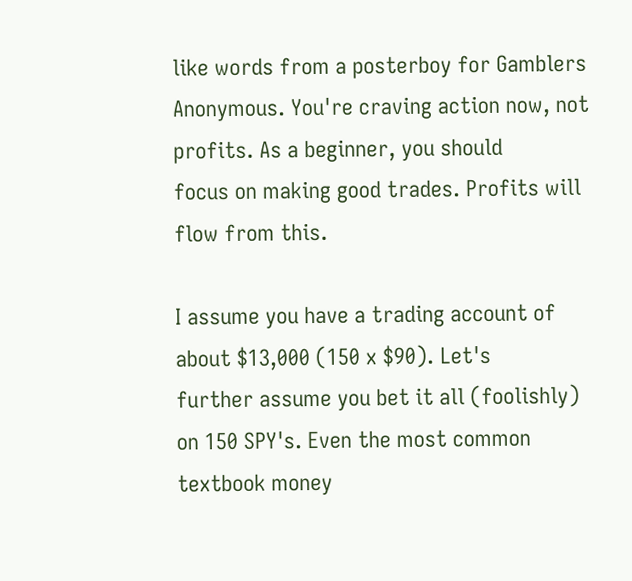like words from a posterboy for Gamblers
Anonymous. You're craving action now, not profits. As a beginner, you should
focus on making good trades. Profits will flow from this.

I assume you have a trading account of about $13,000 (150 x $90). Let's
further assume you bet it all (foolishly) on 150 SPY's. Even the most common
textbook money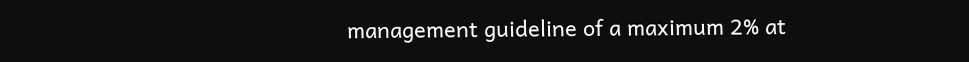management guideline of a maximum 2% at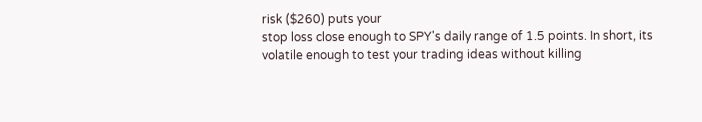risk ($260) puts your
stop loss close enough to SPY's daily range of 1.5 points. In short, its
volatile enough to test your trading ideas without killing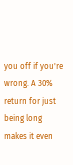you off if you're
wrong. A 30% return for just being long makes it even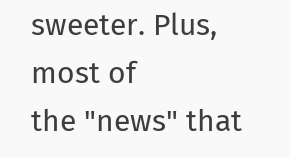sweeter. Plus, most of
the "news" that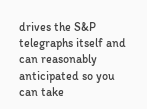drives the S&P telegraphs itself and can reasonably
anticipated so you can take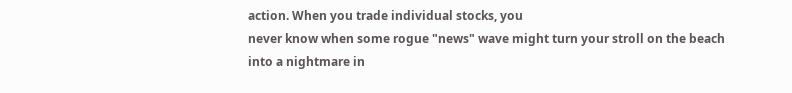action. When you trade individual stocks, you
never know when some rogue "news" wave might turn your stroll on the beach
into a nightmare in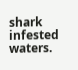shark infested waters.